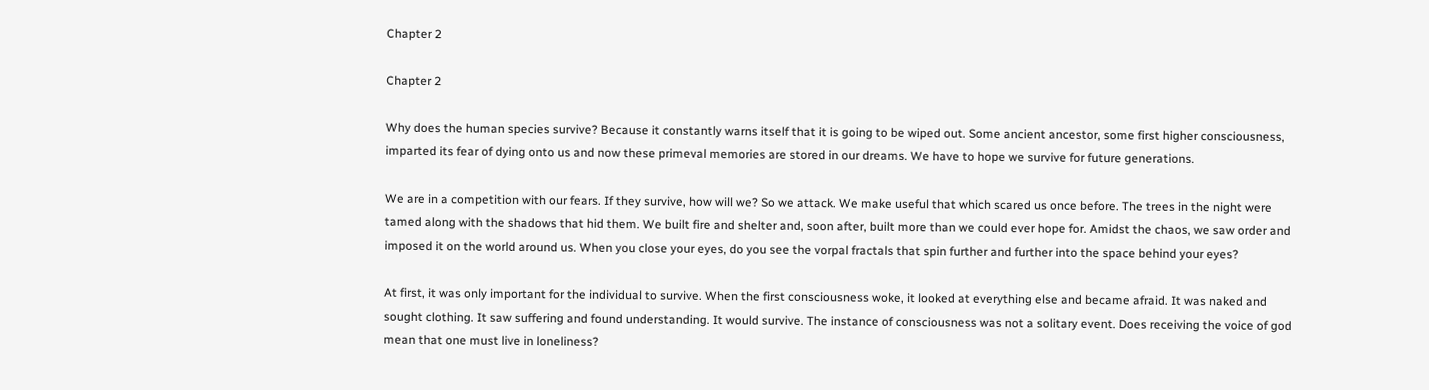Chapter 2

Chapter 2

Why does the human species survive? Because it constantly warns itself that it is going to be wiped out. Some ancient ancestor, some first higher consciousness, imparted its fear of dying onto us and now these primeval memories are stored in our dreams. We have to hope we survive for future generations.

We are in a competition with our fears. If they survive, how will we? So we attack. We make useful that which scared us once before. The trees in the night were tamed along with the shadows that hid them. We built fire and shelter and, soon after, built more than we could ever hope for. Amidst the chaos, we saw order and imposed it on the world around us. When you close your eyes, do you see the vorpal fractals that spin further and further into the space behind your eyes?

At first, it was only important for the individual to survive. When the first consciousness woke, it looked at everything else and became afraid. It was naked and sought clothing. It saw suffering and found understanding. It would survive. The instance of consciousness was not a solitary event. Does receiving the voice of god mean that one must live in loneliness?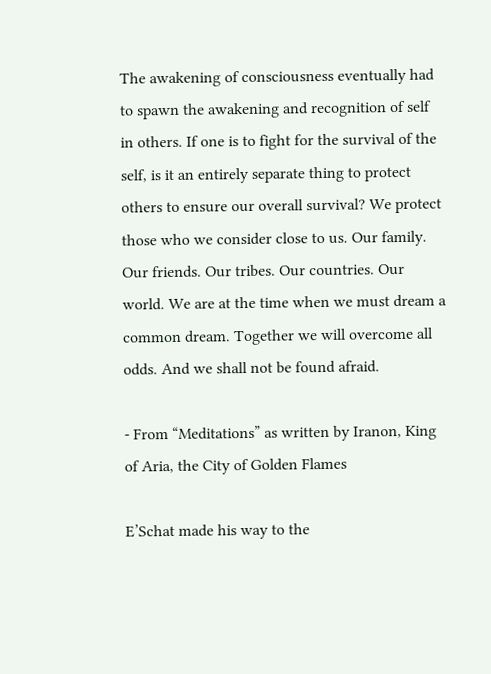The awakening of consciousness eventually had to spawn the awakening and recognition of self in others. If one is to fight for the survival of the self, is it an entirely separate thing to protect others to ensure our overall survival? We protect those who we consider close to us. Our family. Our friends. Our tribes. Our countries. Our world. We are at the time when we must dream a common dream. Together we will overcome all odds. And we shall not be found afraid.

- From “Meditations” as written by Iranon, King of Aria, the City of Golden Flames

E’Schat made his way to the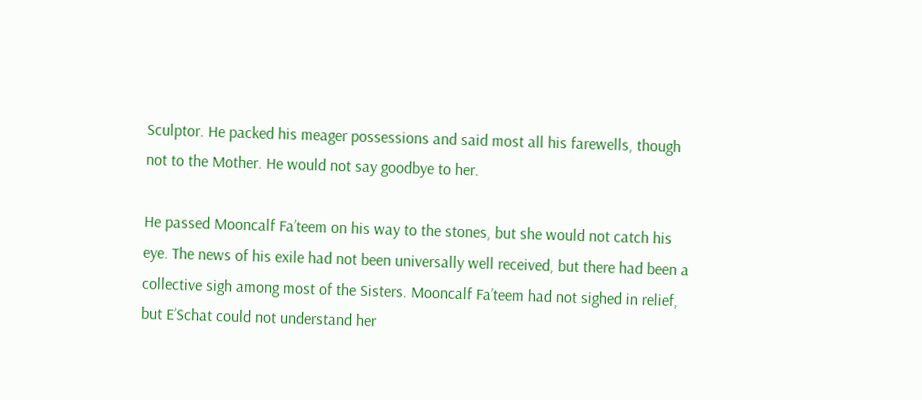Sculptor. He packed his meager possessions and said most all his farewells, though not to the Mother. He would not say goodbye to her.

He passed Mooncalf Fa’teem on his way to the stones, but she would not catch his eye. The news of his exile had not been universally well received, but there had been a collective sigh among most of the Sisters. Mooncalf Fa’teem had not sighed in relief, but E’Schat could not understand her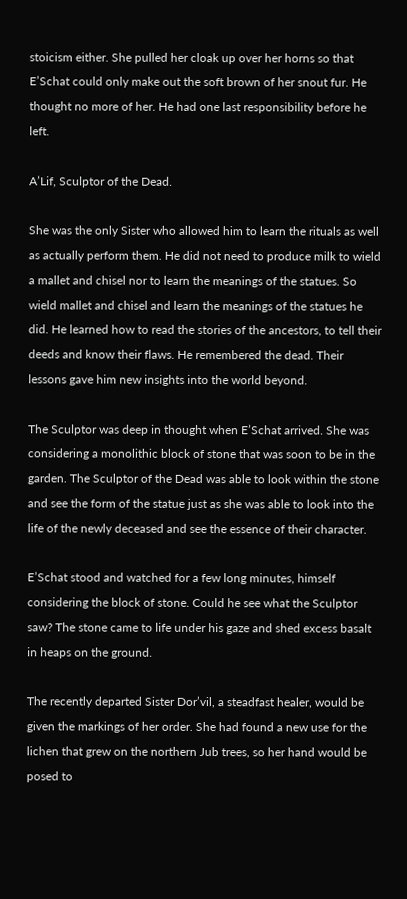stoicism either. She pulled her cloak up over her horns so that E’Schat could only make out the soft brown of her snout fur. He thought no more of her. He had one last responsibility before he left.

A’Lif, Sculptor of the Dead.

She was the only Sister who allowed him to learn the rituals as well as actually perform them. He did not need to produce milk to wield a mallet and chisel nor to learn the meanings of the statues. So wield mallet and chisel and learn the meanings of the statues he did. He learned how to read the stories of the ancestors, to tell their deeds and know their flaws. He remembered the dead. Their lessons gave him new insights into the world beyond.

The Sculptor was deep in thought when E’Schat arrived. She was considering a monolithic block of stone that was soon to be in the garden. The Sculptor of the Dead was able to look within the stone and see the form of the statue just as she was able to look into the life of the newly deceased and see the essence of their character.

E’Schat stood and watched for a few long minutes, himself considering the block of stone. Could he see what the Sculptor saw? The stone came to life under his gaze and shed excess basalt in heaps on the ground.

The recently departed Sister Dor’vil, a steadfast healer, would be given the markings of her order. She had found a new use for the lichen that grew on the northern Jub trees, so her hand would be posed to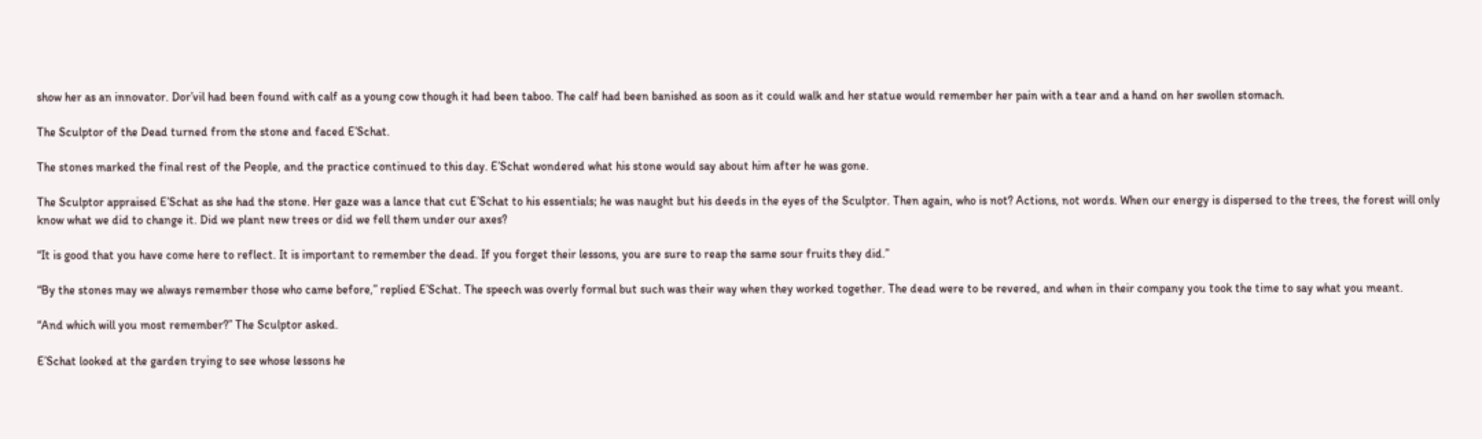show her as an innovator. Dor’vil had been found with calf as a young cow though it had been taboo. The calf had been banished as soon as it could walk and her statue would remember her pain with a tear and a hand on her swollen stomach.

The Sculptor of the Dead turned from the stone and faced E’Schat.

The stones marked the final rest of the People, and the practice continued to this day. E’Schat wondered what his stone would say about him after he was gone.

The Sculptor appraised E’Schat as she had the stone. Her gaze was a lance that cut E’Schat to his essentials; he was naught but his deeds in the eyes of the Sculptor. Then again, who is not? Actions, not words. When our energy is dispersed to the trees, the forest will only know what we did to change it. Did we plant new trees or did we fell them under our axes?

“It is good that you have come here to reflect. It is important to remember the dead. If you forget their lessons, you are sure to reap the same sour fruits they did.”

“By the stones may we always remember those who came before,” replied E’Schat. The speech was overly formal but such was their way when they worked together. The dead were to be revered, and when in their company you took the time to say what you meant.

“And which will you most remember?” The Sculptor asked.

E’Schat looked at the garden trying to see whose lessons he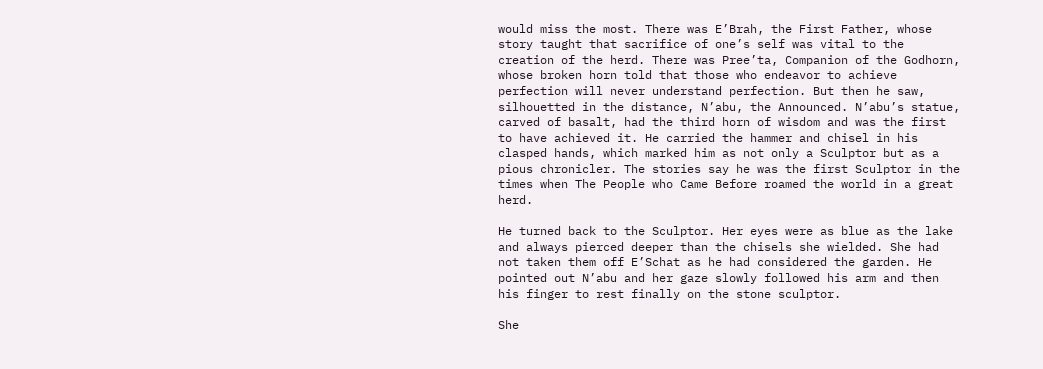would miss the most. There was E’Brah, the First Father, whose story taught that sacrifice of one’s self was vital to the creation of the herd. There was Pree’ta, Companion of the Godhorn, whose broken horn told that those who endeavor to achieve perfection will never understand perfection. But then he saw, silhouetted in the distance, N’abu, the Announced. N’abu’s statue, carved of basalt, had the third horn of wisdom and was the first to have achieved it. He carried the hammer and chisel in his clasped hands, which marked him as not only a Sculptor but as a pious chronicler. The stories say he was the first Sculptor in the times when The People who Came Before roamed the world in a great herd.

He turned back to the Sculptor. Her eyes were as blue as the lake and always pierced deeper than the chisels she wielded. She had not taken them off E’Schat as he had considered the garden. He pointed out N’abu and her gaze slowly followed his arm and then his finger to rest finally on the stone sculptor.

She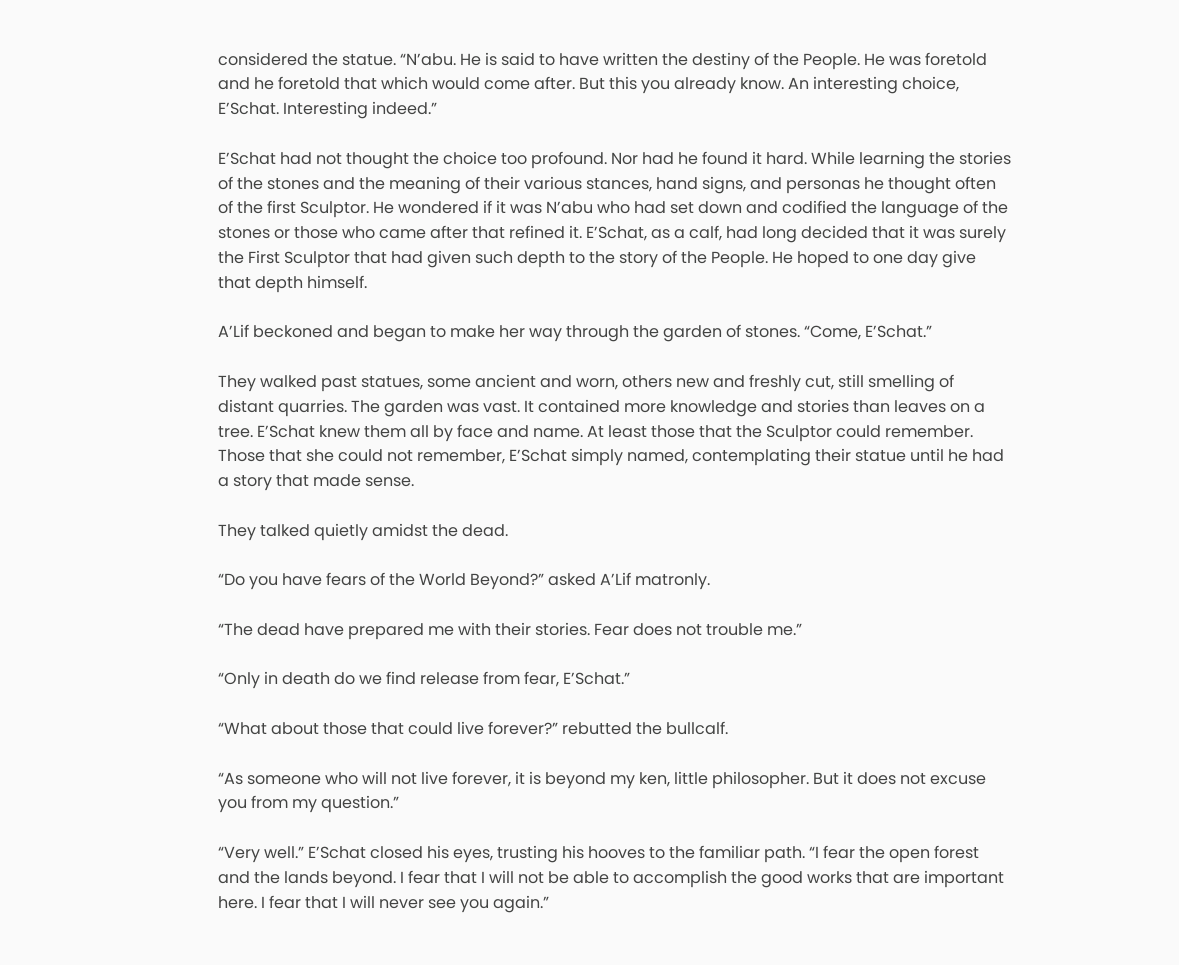considered the statue. “N’abu. He is said to have written the destiny of the People. He was foretold and he foretold that which would come after. But this you already know. An interesting choice, E’Schat. Interesting indeed.”

E’Schat had not thought the choice too profound. Nor had he found it hard. While learning the stories of the stones and the meaning of their various stances, hand signs, and personas he thought often of the first Sculptor. He wondered if it was N’abu who had set down and codified the language of the stones or those who came after that refined it. E’Schat, as a calf, had long decided that it was surely the First Sculptor that had given such depth to the story of the People. He hoped to one day give that depth himself.

A’Lif beckoned and began to make her way through the garden of stones. “Come, E’Schat.”

They walked past statues, some ancient and worn, others new and freshly cut, still smelling of distant quarries. The garden was vast. It contained more knowledge and stories than leaves on a tree. E’Schat knew them all by face and name. At least those that the Sculptor could remember. Those that she could not remember, E’Schat simply named, contemplating their statue until he had a story that made sense.

They talked quietly amidst the dead.

“Do you have fears of the World Beyond?” asked A’Lif matronly.

“The dead have prepared me with their stories. Fear does not trouble me.”

“Only in death do we find release from fear, E’Schat.”

“What about those that could live forever?” rebutted the bullcalf.

“As someone who will not live forever, it is beyond my ken, little philosopher. But it does not excuse you from my question.”

“Very well.” E’Schat closed his eyes, trusting his hooves to the familiar path. “I fear the open forest and the lands beyond. I fear that I will not be able to accomplish the good works that are important here. I fear that I will never see you again.”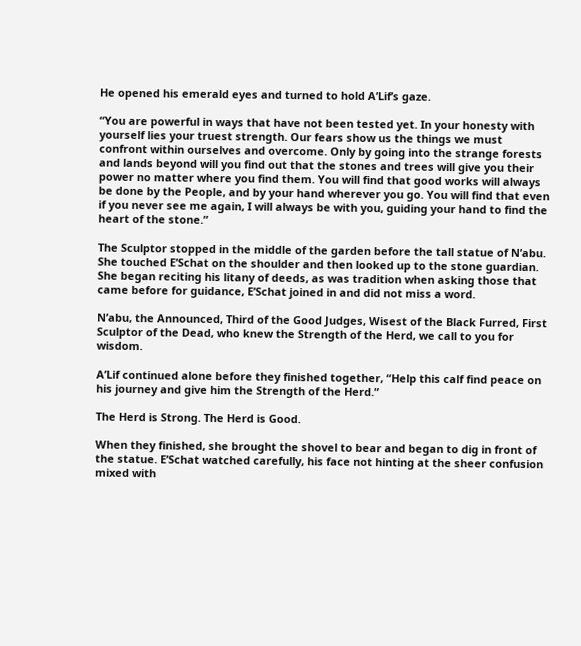He opened his emerald eyes and turned to hold A’Lif’s gaze.

“You are powerful in ways that have not been tested yet. In your honesty with yourself lies your truest strength. Our fears show us the things we must confront within ourselves and overcome. Only by going into the strange forests and lands beyond will you find out that the stones and trees will give you their power no matter where you find them. You will find that good works will always be done by the People, and by your hand wherever you go. You will find that even if you never see me again, I will always be with you, guiding your hand to find the heart of the stone.”

The Sculptor stopped in the middle of the garden before the tall statue of N’abu. She touched E’Schat on the shoulder and then looked up to the stone guardian. She began reciting his litany of deeds, as was tradition when asking those that came before for guidance, E’Schat joined in and did not miss a word.

N’abu, the Announced, Third of the Good Judges, Wisest of the Black Furred, First Sculptor of the Dead, who knew the Strength of the Herd, we call to you for wisdom.

A’Lif continued alone before they finished together, “Help this calf find peace on his journey and give him the Strength of the Herd.”

The Herd is Strong. The Herd is Good.

When they finished, she brought the shovel to bear and began to dig in front of the statue. E’Schat watched carefully, his face not hinting at the sheer confusion mixed with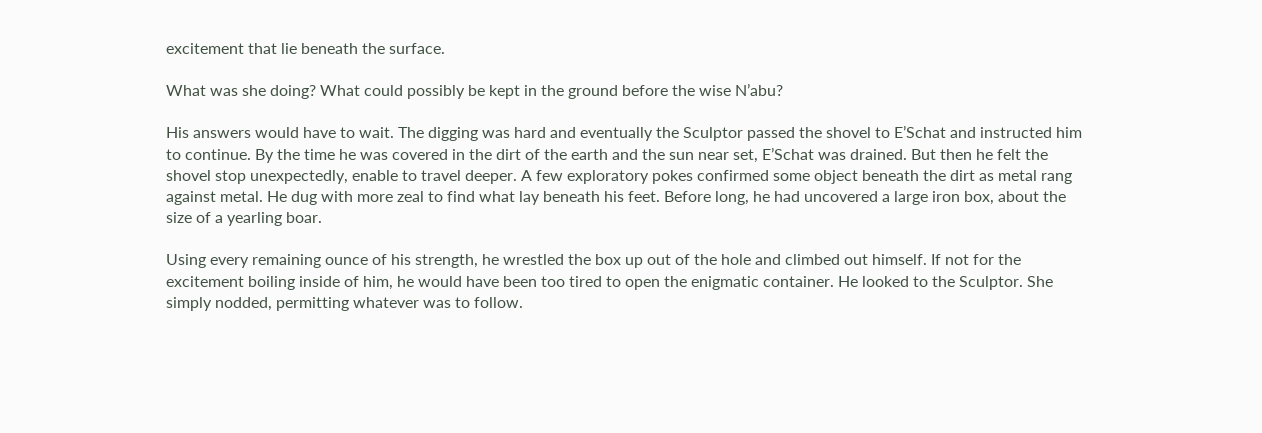excitement that lie beneath the surface.

What was she doing? What could possibly be kept in the ground before the wise N’abu?

His answers would have to wait. The digging was hard and eventually the Sculptor passed the shovel to E’Schat and instructed him to continue. By the time he was covered in the dirt of the earth and the sun near set, E’Schat was drained. But then he felt the shovel stop unexpectedly, enable to travel deeper. A few exploratory pokes confirmed some object beneath the dirt as metal rang against metal. He dug with more zeal to find what lay beneath his feet. Before long, he had uncovered a large iron box, about the size of a yearling boar.

Using every remaining ounce of his strength, he wrestled the box up out of the hole and climbed out himself. If not for the excitement boiling inside of him, he would have been too tired to open the enigmatic container. He looked to the Sculptor. She simply nodded, permitting whatever was to follow.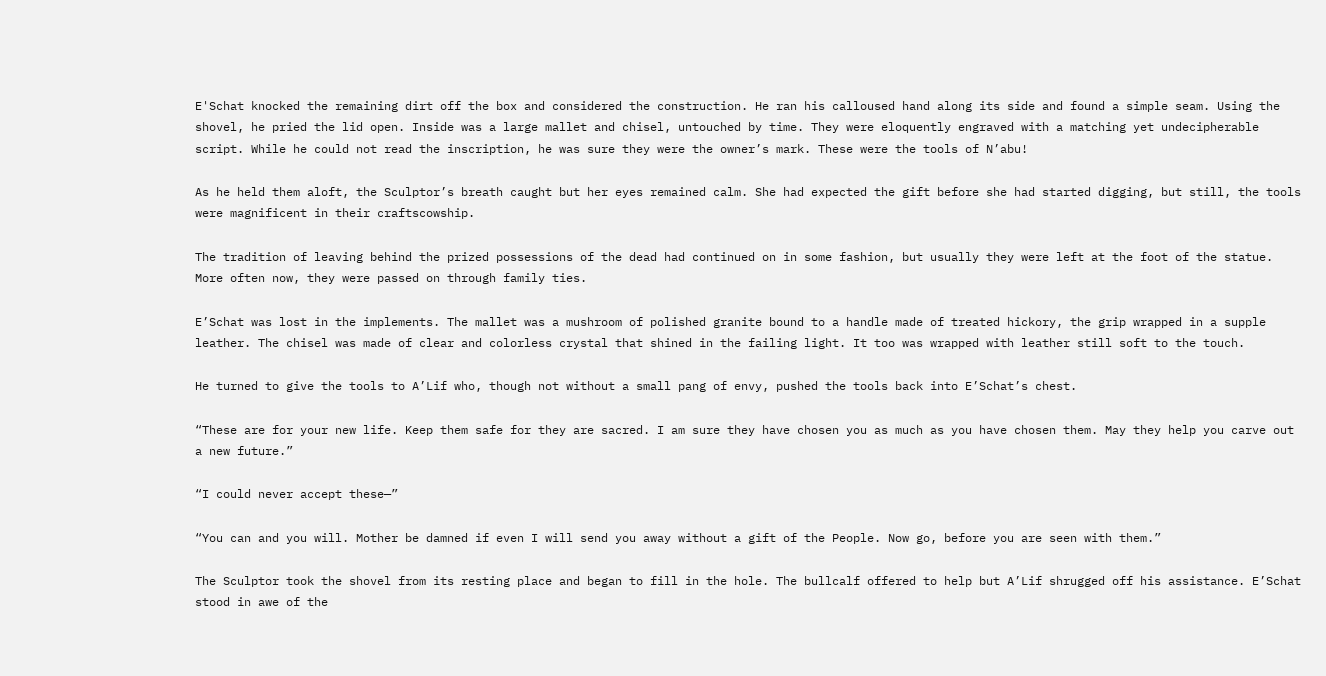E'Schat knocked the remaining dirt off the box and considered the construction. He ran his calloused hand along its side and found a simple seam. Using the shovel, he pried the lid open. Inside was a large mallet and chisel, untouched by time. They were eloquently engraved with a matching yet undecipherable script. While he could not read the inscription, he was sure they were the owner’s mark. These were the tools of N’abu!

As he held them aloft, the Sculptor’s breath caught but her eyes remained calm. She had expected the gift before she had started digging, but still, the tools were magnificent in their craftscowship.

The tradition of leaving behind the prized possessions of the dead had continued on in some fashion, but usually they were left at the foot of the statue. More often now, they were passed on through family ties.

E’Schat was lost in the implements. The mallet was a mushroom of polished granite bound to a handle made of treated hickory, the grip wrapped in a supple leather. The chisel was made of clear and colorless crystal that shined in the failing light. It too was wrapped with leather still soft to the touch.

He turned to give the tools to A’Lif who, though not without a small pang of envy, pushed the tools back into E’Schat’s chest.

“These are for your new life. Keep them safe for they are sacred. I am sure they have chosen you as much as you have chosen them. May they help you carve out a new future.”

“I could never accept these—”

“You can and you will. Mother be damned if even I will send you away without a gift of the People. Now go, before you are seen with them.”

The Sculptor took the shovel from its resting place and began to fill in the hole. The bullcalf offered to help but A’Lif shrugged off his assistance. E’Schat stood in awe of the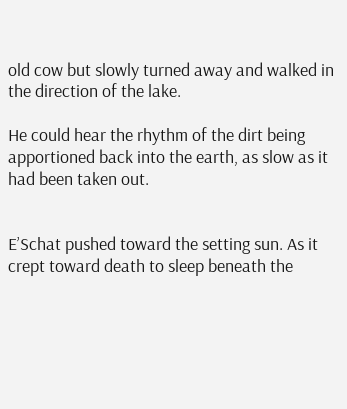old cow but slowly turned away and walked in the direction of the lake.

He could hear the rhythm of the dirt being apportioned back into the earth, as slow as it had been taken out.


E’Schat pushed toward the setting sun. As it crept toward death to sleep beneath the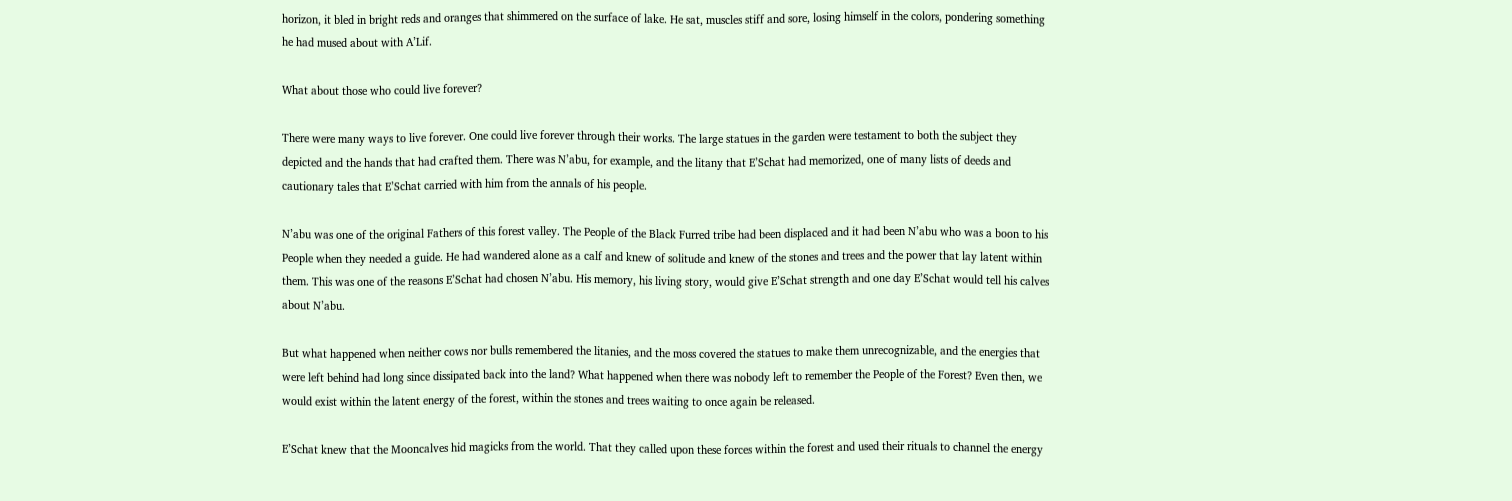horizon, it bled in bright reds and oranges that shimmered on the surface of lake. He sat, muscles stiff and sore, losing himself in the colors, pondering something he had mused about with A’Lif.

What about those who could live forever?

There were many ways to live forever. One could live forever through their works. The large statues in the garden were testament to both the subject they depicted and the hands that had crafted them. There was N’abu, for example, and the litany that E’Schat had memorized, one of many lists of deeds and cautionary tales that E’Schat carried with him from the annals of his people.

N’abu was one of the original Fathers of this forest valley. The People of the Black Furred tribe had been displaced and it had been N’abu who was a boon to his People when they needed a guide. He had wandered alone as a calf and knew of solitude and knew of the stones and trees and the power that lay latent within them. This was one of the reasons E’Schat had chosen N’abu. His memory, his living story, would give E’Schat strength and one day E’Schat would tell his calves about N’abu.

But what happened when neither cows nor bulls remembered the litanies, and the moss covered the statues to make them unrecognizable, and the energies that were left behind had long since dissipated back into the land? What happened when there was nobody left to remember the People of the Forest? Even then, we would exist within the latent energy of the forest, within the stones and trees waiting to once again be released.

E’Schat knew that the Mooncalves hid magicks from the world. That they called upon these forces within the forest and used their rituals to channel the energy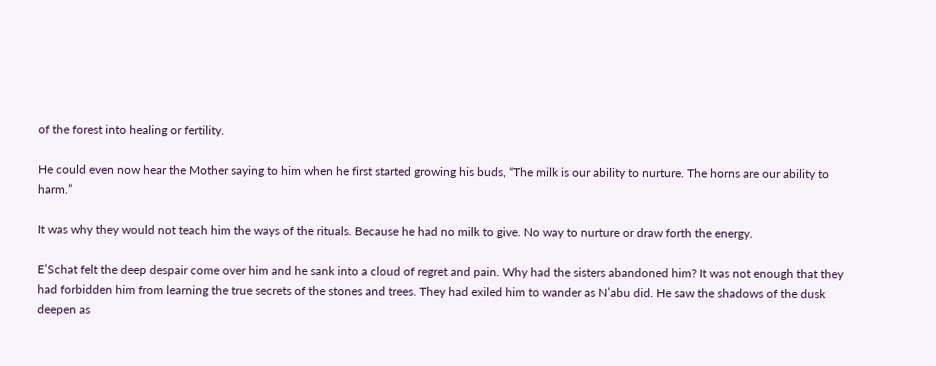of the forest into healing or fertility.

He could even now hear the Mother saying to him when he first started growing his buds, “The milk is our ability to nurture. The horns are our ability to harm.”

It was why they would not teach him the ways of the rituals. Because he had no milk to give. No way to nurture or draw forth the energy.

E’Schat felt the deep despair come over him and he sank into a cloud of regret and pain. Why had the sisters abandoned him? It was not enough that they had forbidden him from learning the true secrets of the stones and trees. They had exiled him to wander as N’abu did. He saw the shadows of the dusk deepen as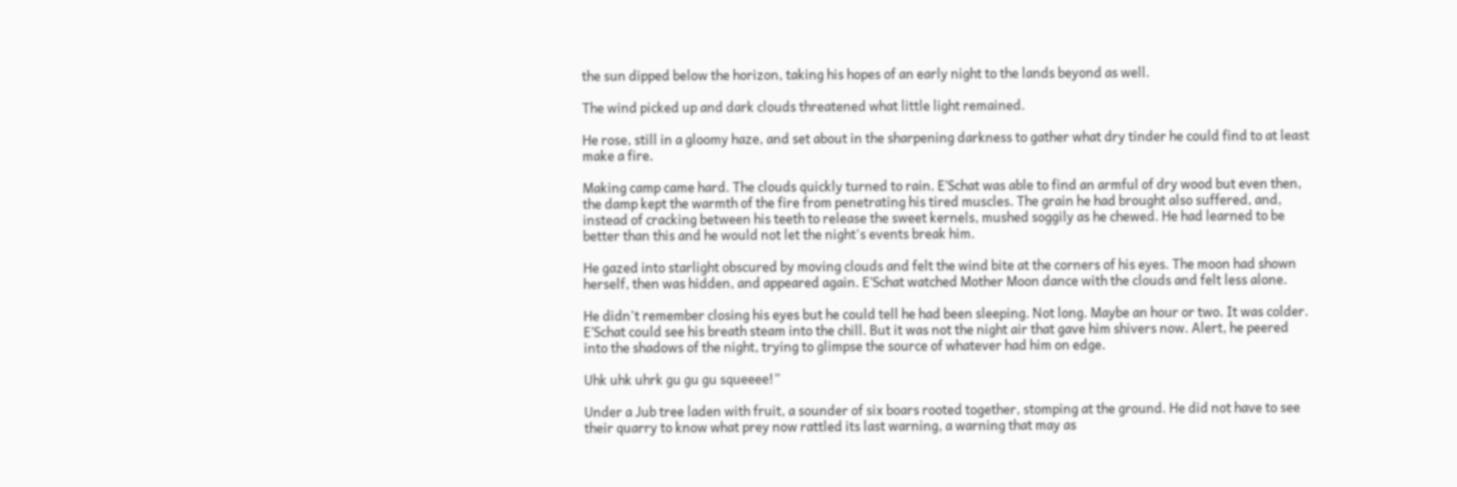the sun dipped below the horizon, taking his hopes of an early night to the lands beyond as well.

The wind picked up and dark clouds threatened what little light remained.

He rose, still in a gloomy haze, and set about in the sharpening darkness to gather what dry tinder he could find to at least make a fire.

Making camp came hard. The clouds quickly turned to rain. E’Schat was able to find an armful of dry wood but even then, the damp kept the warmth of the fire from penetrating his tired muscles. The grain he had brought also suffered, and, instead of cracking between his teeth to release the sweet kernels, mushed soggily as he chewed. He had learned to be better than this and he would not let the night's events break him.

He gazed into starlight obscured by moving clouds and felt the wind bite at the corners of his eyes. The moon had shown herself, then was hidden, and appeared again. E’Schat watched Mother Moon dance with the clouds and felt less alone.

He didn't remember closing his eyes but he could tell he had been sleeping. Not long. Maybe an hour or two. It was colder. E’Schat could see his breath steam into the chill. But it was not the night air that gave him shivers now. Alert, he peered into the shadows of the night, trying to glimpse the source of whatever had him on edge.

Uhk uhk uhrk gu gu gu squeeee!”

Under a Jub tree laden with fruit, a sounder of six boars rooted together, stomping at the ground. He did not have to see their quarry to know what prey now rattled its last warning, a warning that may as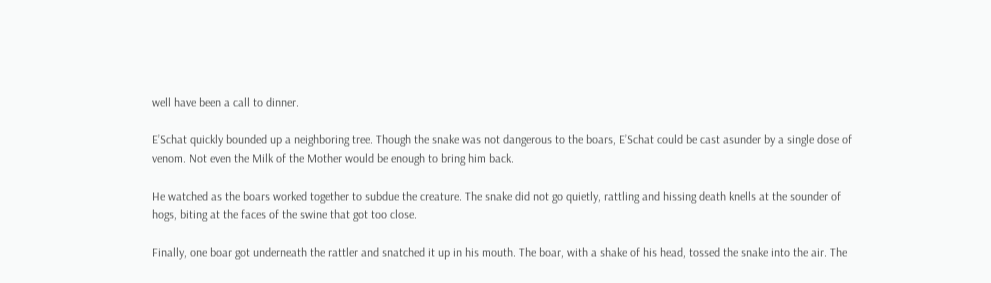well have been a call to dinner.

E’Schat quickly bounded up a neighboring tree. Though the snake was not dangerous to the boars, E’Schat could be cast asunder by a single dose of venom. Not even the Milk of the Mother would be enough to bring him back.

He watched as the boars worked together to subdue the creature. The snake did not go quietly, rattling and hissing death knells at the sounder of hogs, biting at the faces of the swine that got too close.

Finally, one boar got underneath the rattler and snatched it up in his mouth. The boar, with a shake of his head, tossed the snake into the air. The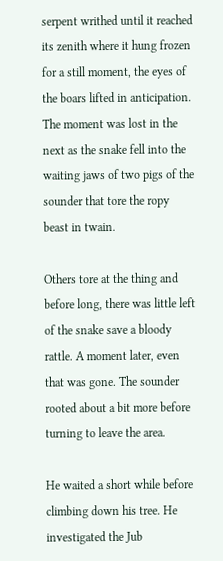serpent writhed until it reached its zenith where it hung frozen for a still moment, the eyes of the boars lifted in anticipation. The moment was lost in the next as the snake fell into the waiting jaws of two pigs of the sounder that tore the ropy beast in twain.

Others tore at the thing and before long, there was little left of the snake save a bloody rattle. A moment later, even that was gone. The sounder rooted about a bit more before turning to leave the area.

He waited a short while before climbing down his tree. He investigated the Jub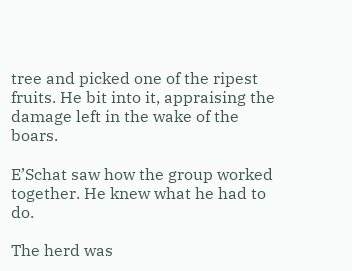tree and picked one of the ripest fruits. He bit into it, appraising the damage left in the wake of the boars.

E’Schat saw how the group worked together. He knew what he had to do.

The herd was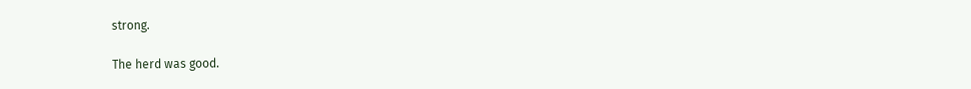strong.

The herd was good.